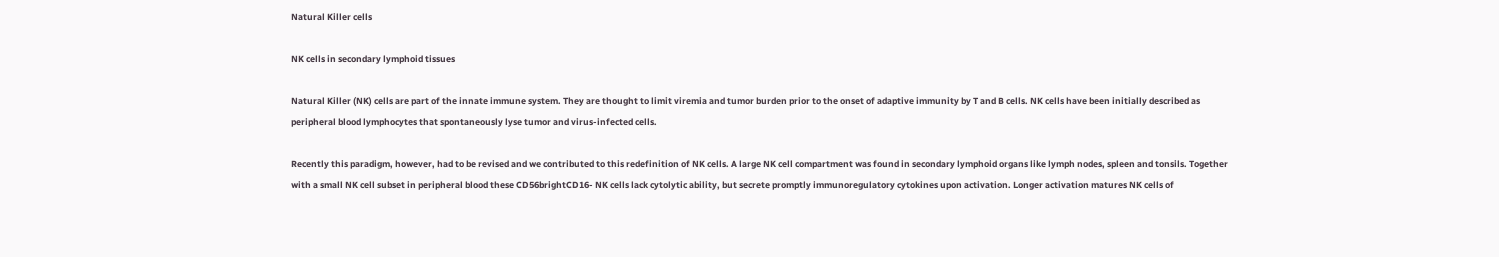Natural Killer cells

NK cells in secondary lymphoid tissues

Natural Killer (NK) cells are part of the innate immune system. They are thought to limit viremia and tumor burden prior to the onset of adaptive immunity by T and B cells. NK cells have been initially described as peripheral blood lymphocytes that spontaneously lyse tumor and virus-infected cells.

Recently this paradigm, however, had to be revised and we contributed to this redefinition of NK cells. A large NK cell compartment was found in secondary lymphoid organs like lymph nodes, spleen and tonsils. Together with a small NK cell subset in peripheral blood these CD56brightCD16- NK cells lack cytolytic ability, but secrete promptly immunoregulatory cytokines upon activation. Longer activation matures NK cells of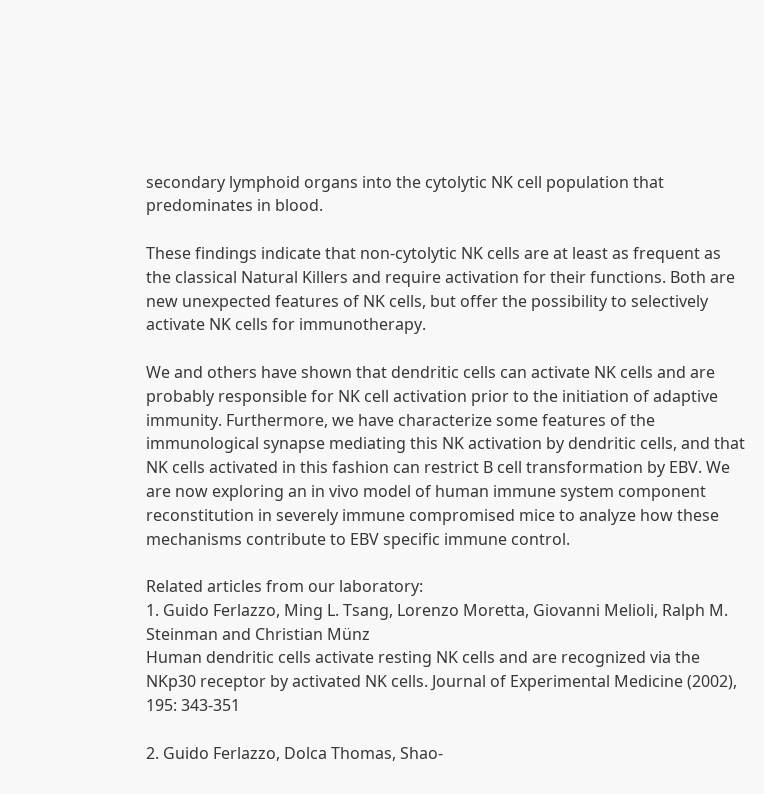secondary lymphoid organs into the cytolytic NK cell population that predominates in blood.

These findings indicate that non-cytolytic NK cells are at least as frequent as the classical Natural Killers and require activation for their functions. Both are new unexpected features of NK cells, but offer the possibility to selectively activate NK cells for immunotherapy.

We and others have shown that dendritic cells can activate NK cells and are probably responsible for NK cell activation prior to the initiation of adaptive immunity. Furthermore, we have characterize some features of the immunological synapse mediating this NK activation by dendritic cells, and that NK cells activated in this fashion can restrict B cell transformation by EBV. We are now exploring an in vivo model of human immune system component reconstitution in severely immune compromised mice to analyze how these mechanisms contribute to EBV specific immune control.

Related articles from our laboratory:
1. Guido Ferlazzo, Ming L. Tsang, Lorenzo Moretta, Giovanni Melioli, Ralph M. Steinman and Christian Münz
Human dendritic cells activate resting NK cells and are recognized via the NKp30 receptor by activated NK cells. Journal of Experimental Medicine (2002), 195: 343-351

2. Guido Ferlazzo, Dolca Thomas, Shao-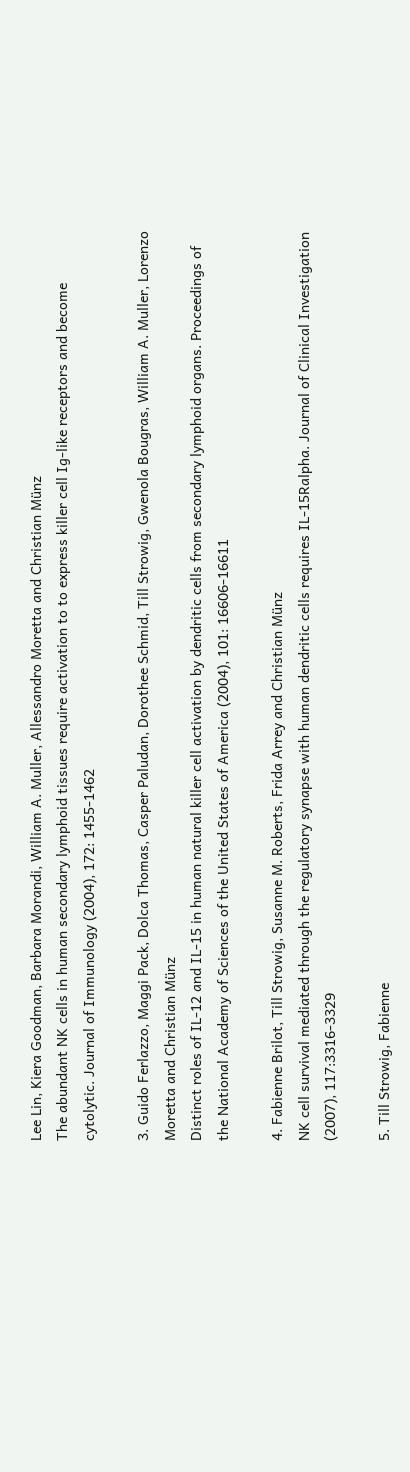Lee Lin, Kiera Goodman, Barbara Morandi, William A. Muller, Allessandro Moretta and Christian Münz
The abundant NK cells in human secondary lymphoid tissues require activation to to express killer cell Ig-like receptors and become cytolytic. Journal of Immunology (2004), 172: 1455-1462

3. Guido Ferlazzo, Maggi Pack, Dolca Thomas, Casper Paludan, Dorothee Schmid, Till Strowig, Gwenola Bougras, William A. Muller, Lorenzo Moretta and Christian Münz
Distinct roles of IL-12 and IL-15 in human natural killer cell activation by dendritic cells from secondary lymphoid organs. Proceedings of the National Academy of Sciences of the United States of America (2004), 101: 16606-16611

4. Fabienne Brilot, Till Strowig, Susanne M. Roberts, Frida Arrey and Christian Münz
NK cell survival mediated through the regulatory synapse with human dendritic cells requires IL-15Ralpha. Journal of Clinical Investigation (2007), 117:3316-3329

5. Till Strowig, Fabienne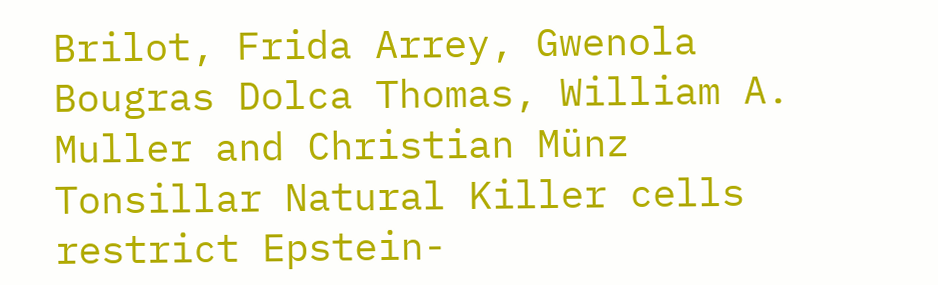Brilot, Frida Arrey, Gwenola Bougras Dolca Thomas, William A. Muller and Christian Münz
Tonsillar Natural Killer cells restrict Epstein-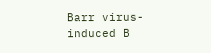Barr virus-induced B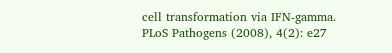cell transformation via IFN-gamma. PLoS Pathogens (2008), 4(2): e27